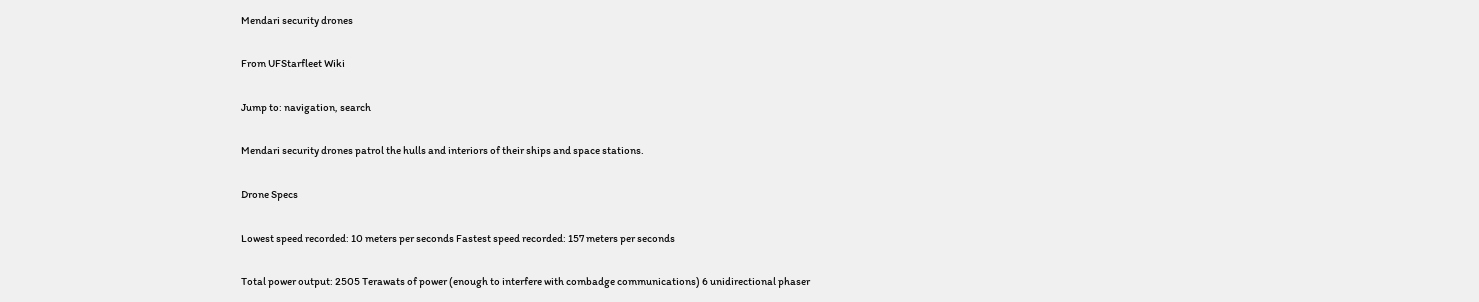Mendari security drones

From UFStarfleet Wiki

Jump to: navigation, search

Mendari security drones patrol the hulls and interiors of their ships and space stations.

Drone Specs

Lowest speed recorded: 10 meters per seconds Fastest speed recorded: 157 meters per seconds

Total power output: 2505 Terawats of power (enough to interfere with combadge communications) 6 unidirectional phaser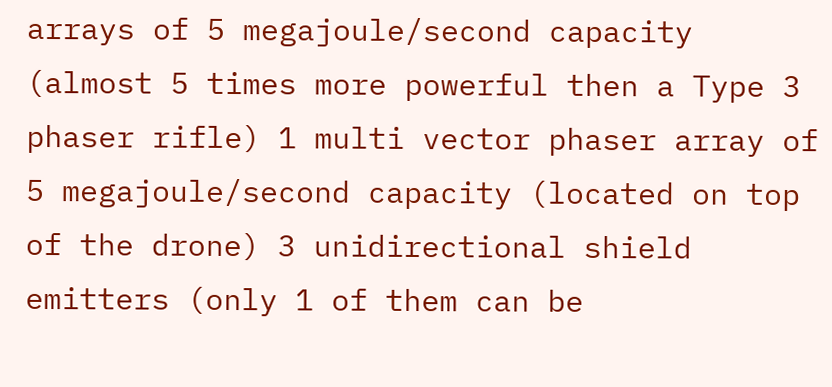arrays of 5 megajoule/second capacity (almost 5 times more powerful then a Type 3 phaser rifle) 1 multi vector phaser array of 5 megajoule/second capacity (located on top of the drone) 3 unidirectional shield emitters (only 1 of them can be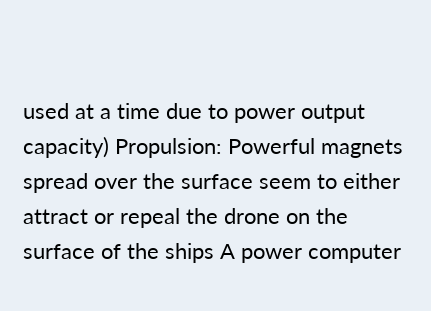used at a time due to power output capacity) Propulsion: Powerful magnets spread over the surface seem to either attract or repeal the drone on the surface of the ships A power computer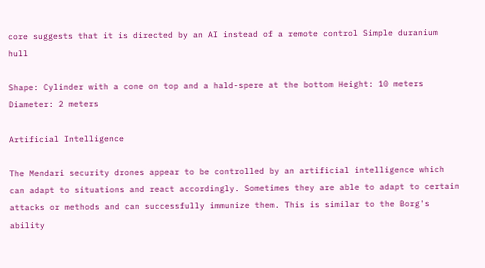core suggests that it is directed by an AI instead of a remote control Simple duranium hull

Shape: Cylinder with a cone on top and a hald-spere at the bottom Height: 10 meters Diameter: 2 meters

Artificial Intelligence

The Mendari security drones appear to be controlled by an artificial intelligence which can adapt to situations and react accordingly. Sometimes they are able to adapt to certain attacks or methods and can successfully immunize them. This is similar to the Borg's ability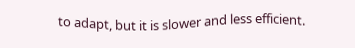to adapt, but it is slower and less efficient.